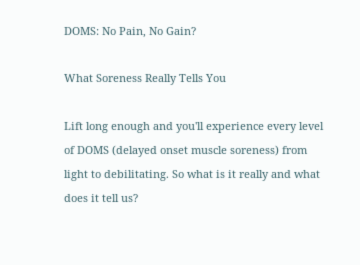DOMS: No Pain, No Gain?

What Soreness Really Tells You

Lift long enough and you'll experience every level of DOMS (delayed onset muscle soreness) from light to debilitating. So what is it really and what does it tell us?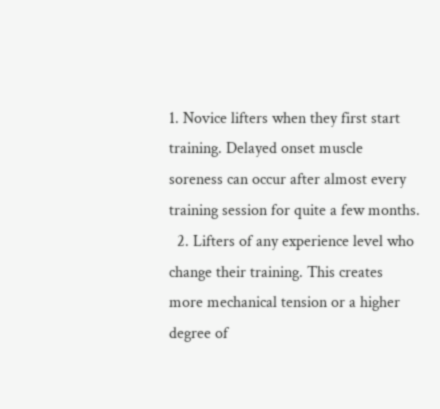1. Novice lifters when they first start training. Delayed onset muscle soreness can occur after almost every training session for quite a few months.
  2. Lifters of any experience level who change their training. This creates more mechanical tension or a higher degree of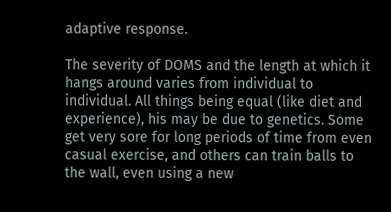adaptive response.

The severity of DOMS and the length at which it hangs around varies from individual to individual. All things being equal (like diet and experience), his may be due to genetics. Some get very sore for long periods of time from even casual exercise, and others can train balls to the wall, even using a new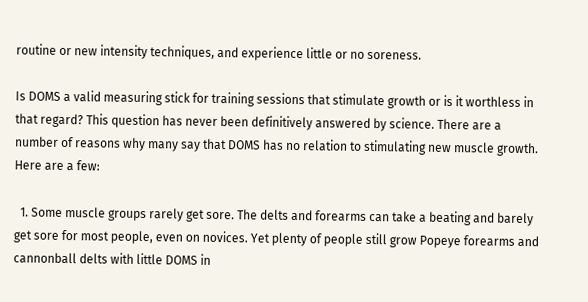routine or new intensity techniques, and experience little or no soreness.

Is DOMS a valid measuring stick for training sessions that stimulate growth or is it worthless in that regard? This question has never been definitively answered by science. There are a number of reasons why many say that DOMS has no relation to stimulating new muscle growth. Here are a few:

  1. Some muscle groups rarely get sore. The delts and forearms can take a beating and barely get sore for most people, even on novices. Yet plenty of people still grow Popeye forearms and cannonball delts with little DOMS in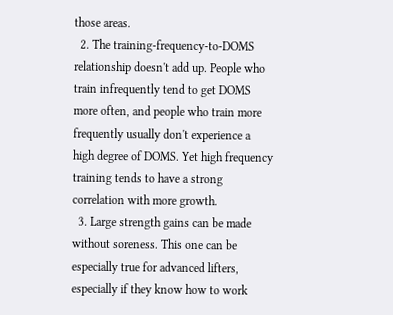those areas.
  2. The training-frequency-to-DOMS relationship doesn't add up. People who train infrequently tend to get DOMS more often, and people who train more frequently usually don't experience a high degree of DOMS. Yet high frequency training tends to have a strong correlation with more growth.
  3. Large strength gains can be made without soreness. This one can be especially true for advanced lifters, especially if they know how to work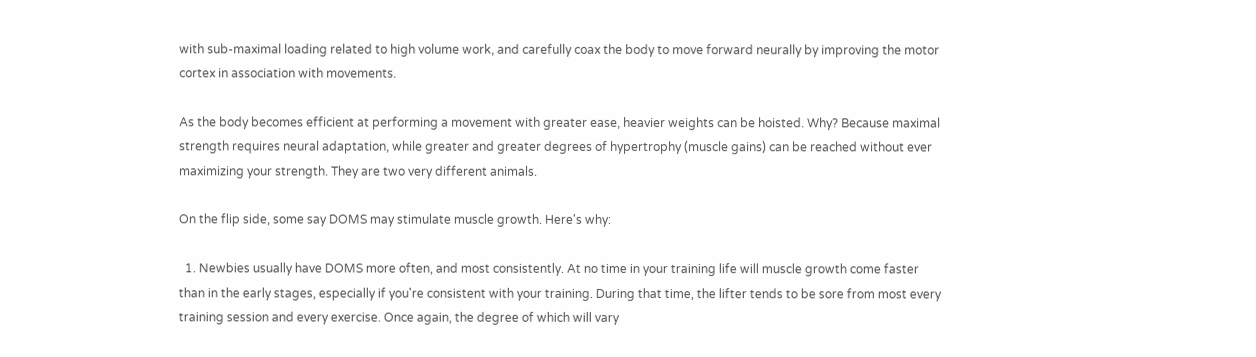with sub-maximal loading related to high volume work, and carefully coax the body to move forward neurally by improving the motor cortex in association with movements.

As the body becomes efficient at performing a movement with greater ease, heavier weights can be hoisted. Why? Because maximal strength requires neural adaptation, while greater and greater degrees of hypertrophy (muscle gains) can be reached without ever maximizing your strength. They are two very different animals.

On the flip side, some say DOMS may stimulate muscle growth. Here's why:

  1. Newbies usually have DOMS more often, and most consistently. At no time in your training life will muscle growth come faster than in the early stages, especially if you're consistent with your training. During that time, the lifter tends to be sore from most every training session and every exercise. Once again, the degree of which will vary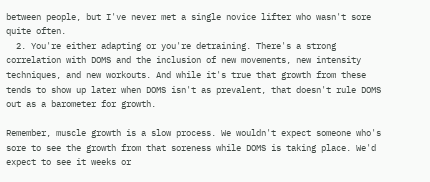between people, but I've never met a single novice lifter who wasn't sore quite often.
  2. You're either adapting or you're detraining. There's a strong correlation with DOMS and the inclusion of new movements, new intensity techniques, and new workouts. And while it's true that growth from these tends to show up later when DOMS isn't as prevalent, that doesn't rule DOMS out as a barometer for growth.

Remember, muscle growth is a slow process. We wouldn't expect someone who's sore to see the growth from that soreness while DOMS is taking place. We'd expect to see it weeks or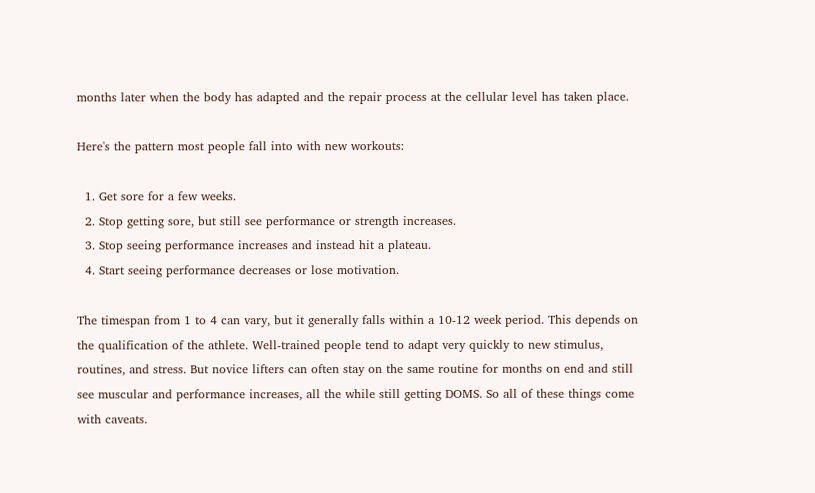months later when the body has adapted and the repair process at the cellular level has taken place.

Here's the pattern most people fall into with new workouts:

  1. Get sore for a few weeks.
  2. Stop getting sore, but still see performance or strength increases.
  3. Stop seeing performance increases and instead hit a plateau.
  4. Start seeing performance decreases or lose motivation.

The timespan from 1 to 4 can vary, but it generally falls within a 10-12 week period. This depends on the qualification of the athlete. Well-trained people tend to adapt very quickly to new stimulus, routines, and stress. But novice lifters can often stay on the same routine for months on end and still see muscular and performance increases, all the while still getting DOMS. So all of these things come with caveats.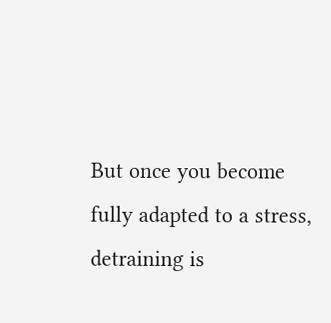But once you become fully adapted to a stress, detraining is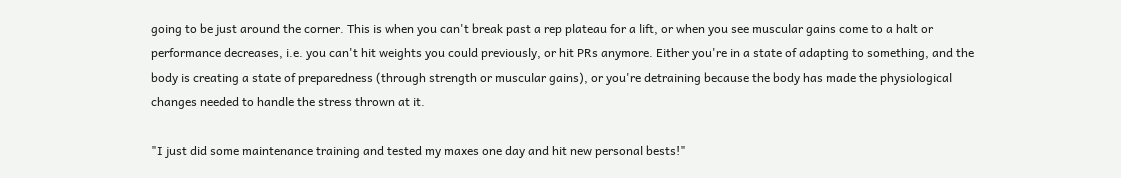going to be just around the corner. This is when you can't break past a rep plateau for a lift, or when you see muscular gains come to a halt or performance decreases, i.e. you can't hit weights you could previously, or hit PRs anymore. Either you're in a state of adapting to something, and the body is creating a state of preparedness (through strength or muscular gains), or you're detraining because the body has made the physiological changes needed to handle the stress thrown at it.

"I just did some maintenance training and tested my maxes one day and hit new personal bests!"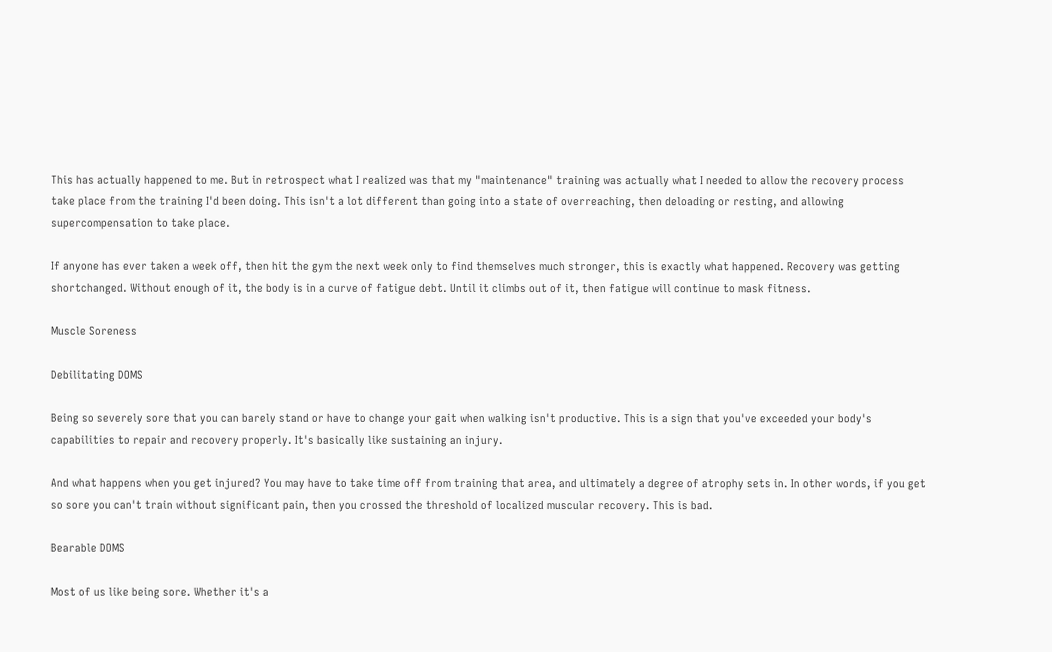This has actually happened to me. But in retrospect what I realized was that my "maintenance" training was actually what I needed to allow the recovery process take place from the training I'd been doing. This isn't a lot different than going into a state of overreaching, then deloading or resting, and allowing supercompensation to take place.

If anyone has ever taken a week off, then hit the gym the next week only to find themselves much stronger, this is exactly what happened. Recovery was getting shortchanged. Without enough of it, the body is in a curve of fatigue debt. Until it climbs out of it, then fatigue will continue to mask fitness.

Muscle Soreness

Debilitating DOMS

Being so severely sore that you can barely stand or have to change your gait when walking isn't productive. This is a sign that you've exceeded your body's capabilities to repair and recovery properly. It's basically like sustaining an injury.

And what happens when you get injured? You may have to take time off from training that area, and ultimately a degree of atrophy sets in. In other words, if you get so sore you can't train without significant pain, then you crossed the threshold of localized muscular recovery. This is bad.

Bearable DOMS

Most of us like being sore. Whether it's a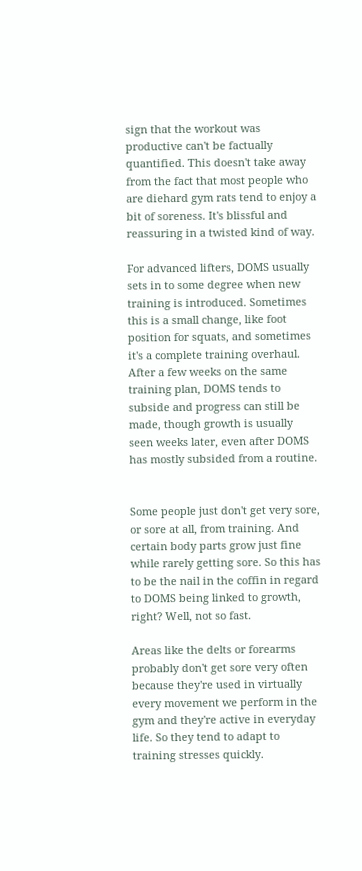sign that the workout was productive can't be factually quantified. This doesn't take away from the fact that most people who are diehard gym rats tend to enjoy a bit of soreness. It's blissful and reassuring in a twisted kind of way.

For advanced lifters, DOMS usually sets in to some degree when new training is introduced. Sometimes this is a small change, like foot position for squats, and sometimes it's a complete training overhaul. After a few weeks on the same training plan, DOMS tends to subside and progress can still be made, though growth is usually seen weeks later, even after DOMS has mostly subsided from a routine.


Some people just don't get very sore, or sore at all, from training. And certain body parts grow just fine while rarely getting sore. So this has to be the nail in the coffin in regard to DOMS being linked to growth, right? Well, not so fast.

Areas like the delts or forearms probably don't get sore very often because they're used in virtually every movement we perform in the gym and they're active in everyday life. So they tend to adapt to training stresses quickly.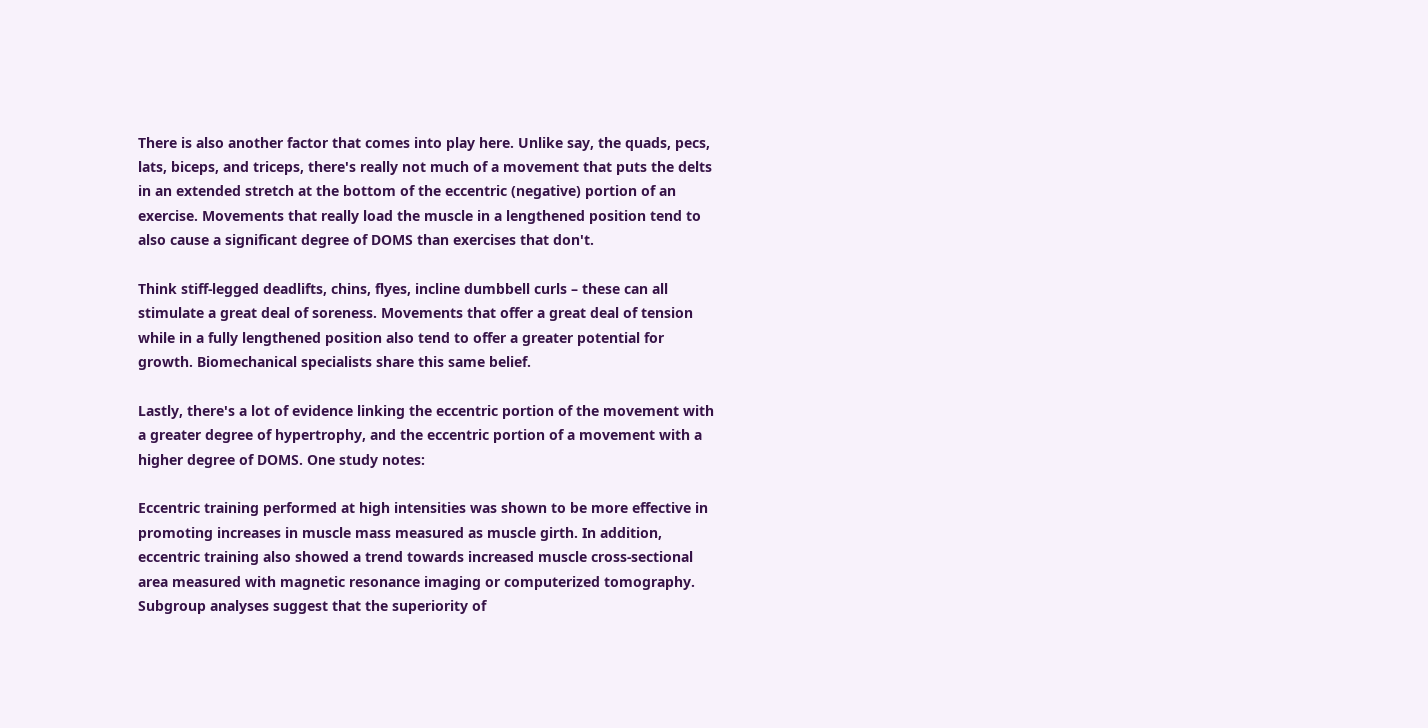There is also another factor that comes into play here. Unlike say, the quads, pecs, lats, biceps, and triceps, there's really not much of a movement that puts the delts in an extended stretch at the bottom of the eccentric (negative) portion of an exercise. Movements that really load the muscle in a lengthened position tend to also cause a significant degree of DOMS than exercises that don't.

Think stiff-legged deadlifts, chins, flyes, incline dumbbell curls – these can all stimulate a great deal of soreness. Movements that offer a great deal of tension while in a fully lengthened position also tend to offer a greater potential for growth. Biomechanical specialists share this same belief.

Lastly, there's a lot of evidence linking the eccentric portion of the movement with a greater degree of hypertrophy, and the eccentric portion of a movement with a higher degree of DOMS. One study notes:

Eccentric training performed at high intensities was shown to be more effective in promoting increases in muscle mass measured as muscle girth. In addition, eccentric training also showed a trend towards increased muscle cross-sectional area measured with magnetic resonance imaging or computerized tomography. Subgroup analyses suggest that the superiority of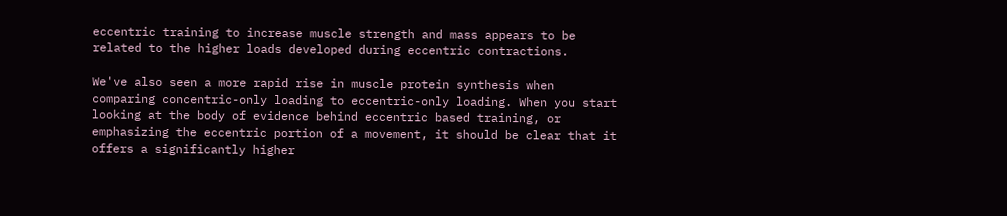eccentric training to increase muscle strength and mass appears to be related to the higher loads developed during eccentric contractions.

We've also seen a more rapid rise in muscle protein synthesis when comparing concentric-only loading to eccentric-only loading. When you start looking at the body of evidence behind eccentric based training, or emphasizing the eccentric portion of a movement, it should be clear that it offers a significantly higher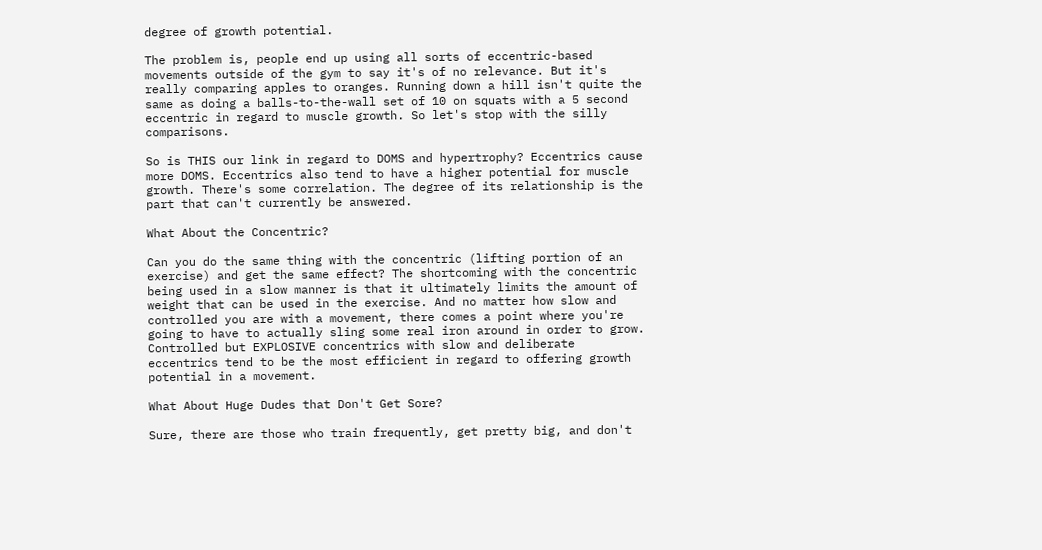degree of growth potential.

The problem is, people end up using all sorts of eccentric-based movements outside of the gym to say it's of no relevance. But it's really comparing apples to oranges. Running down a hill isn't quite the same as doing a balls-to-the-wall set of 10 on squats with a 5 second eccentric in regard to muscle growth. So let's stop with the silly comparisons.

So is THIS our link in regard to DOMS and hypertrophy? Eccentrics cause more DOMS. Eccentrics also tend to have a higher potential for muscle growth. There's some correlation. The degree of its relationship is the part that can't currently be answered.

What About the Concentric?

Can you do the same thing with the concentric (lifting portion of an exercise) and get the same effect? The shortcoming with the concentric being used in a slow manner is that it ultimately limits the amount of weight that can be used in the exercise. And no matter how slow and controlled you are with a movement, there comes a point where you're going to have to actually sling some real iron around in order to grow. Controlled but EXPLOSIVE concentrics with slow and deliberate eccentrics tend to be the most efficient in regard to offering growth potential in a movement.

What About Huge Dudes that Don't Get Sore?

Sure, there are those who train frequently, get pretty big, and don't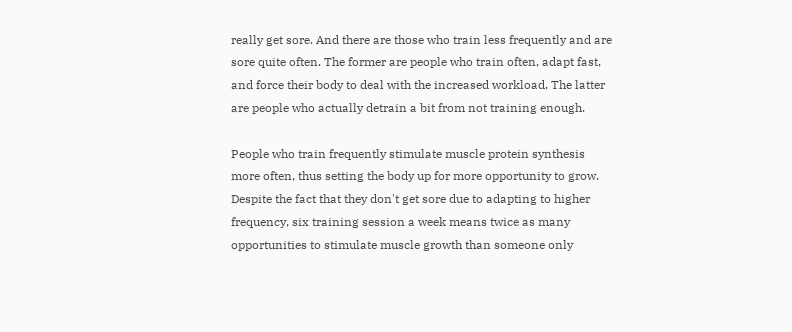really get sore. And there are those who train less frequently and are sore quite often. The former are people who train often, adapt fast, and force their body to deal with the increased workload. The latter are people who actually detrain a bit from not training enough.

People who train frequently stimulate muscle protein synthesis more often, thus setting the body up for more opportunity to grow. Despite the fact that they don't get sore due to adapting to higher frequency, six training session a week means twice as many opportunities to stimulate muscle growth than someone only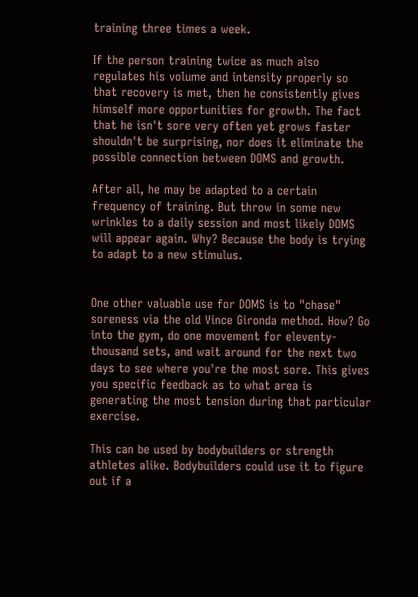training three times a week.

If the person training twice as much also regulates his volume and intensity properly so that recovery is met, then he consistently gives himself more opportunities for growth. The fact that he isn't sore very often yet grows faster shouldn't be surprising, nor does it eliminate the possible connection between DOMS and growth.

After all, he may be adapted to a certain frequency of training. But throw in some new wrinkles to a daily session and most likely DOMS will appear again. Why? Because the body is trying to adapt to a new stimulus.


One other valuable use for DOMS is to "chase" soreness via the old Vince Gironda method. How? Go into the gym, do one movement for eleventy-thousand sets, and wait around for the next two days to see where you're the most sore. This gives you specific feedback as to what area is generating the most tension during that particular exercise.

This can be used by bodybuilders or strength athletes alike. Bodybuilders could use it to figure out if a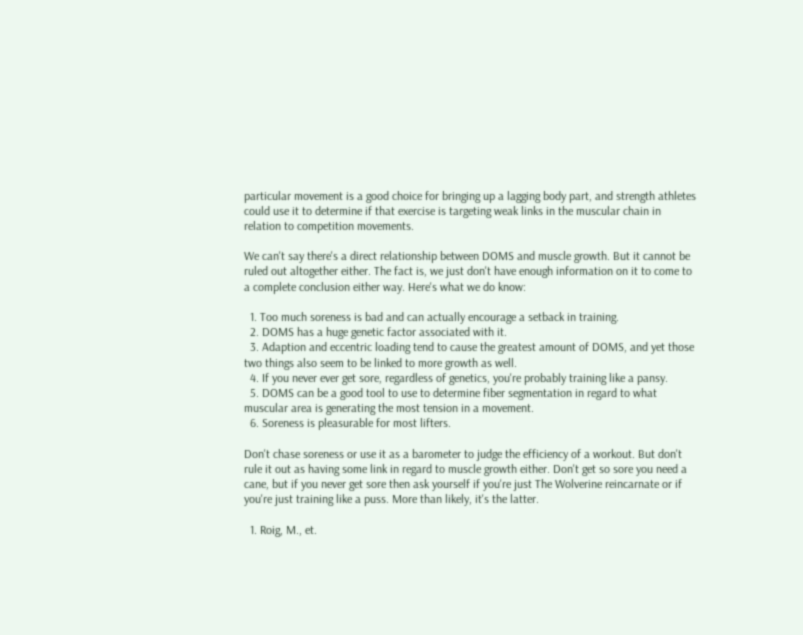particular movement is a good choice for bringing up a lagging body part, and strength athletes could use it to determine if that exercise is targeting weak links in the muscular chain in relation to competition movements.

We can't say there's a direct relationship between DOMS and muscle growth. But it cannot be ruled out altogether either. The fact is, we just don't have enough information on it to come to a complete conclusion either way. Here's what we do know:

  1. Too much soreness is bad and can actually encourage a setback in training.
  2. DOMS has a huge genetic factor associated with it.
  3. Adaption and eccentric loading tend to cause the greatest amount of DOMS, and yet those two things also seem to be linked to more growth as well.
  4. If you never ever get sore, regardless of genetics, you're probably training like a pansy.
  5. DOMS can be a good tool to use to determine fiber segmentation in regard to what muscular area is generating the most tension in a movement.
  6. Soreness is pleasurable for most lifters.

Don't chase soreness or use it as a barometer to judge the efficiency of a workout. But don't rule it out as having some link in regard to muscle growth either. Don't get so sore you need a cane, but if you never get sore then ask yourself if you're just The Wolverine reincarnate or if you're just training like a puss. More than likely, it's the latter.

  1. Roig, M., et.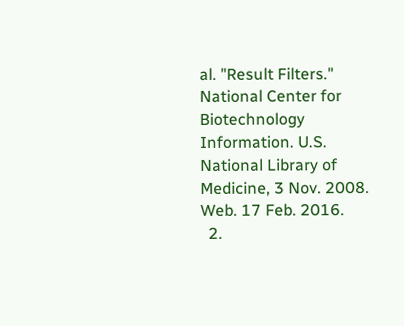al. "Result Filters." National Center for Biotechnology Information. U.S. National Library of Medicine, 3 Nov. 2008. Web. 17 Feb. 2016.
  2.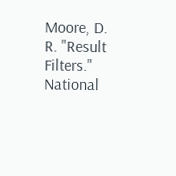Moore, D. R. "Result Filters." National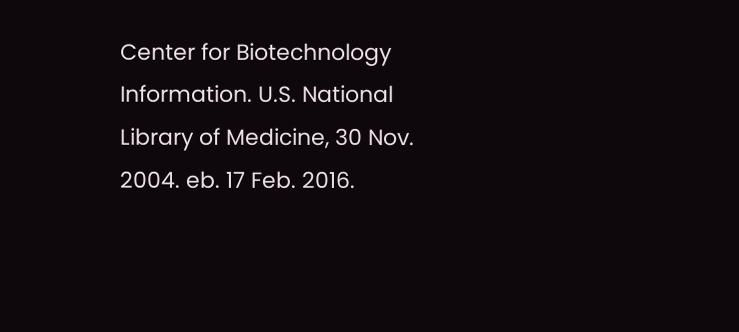Center for Biotechnology Information. U.S. National Library of Medicine, 30 Nov. 2004. eb. 17 Feb. 2016.